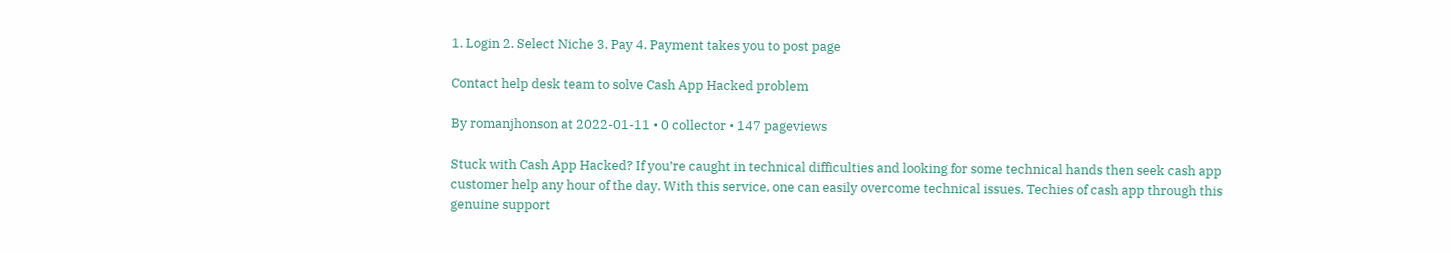1. Login 2. Select Niche 3. Pay 4. Payment takes you to post page

Contact help desk team to solve Cash App Hacked problem

By romanjhonson at 2022-01-11 • 0 collector • 147 pageviews

Stuck with Cash App Hacked? If you’re caught in technical difficulties and looking for some technical hands then seek cash app customer help any hour of the day. With this service, one can easily overcome technical issues. Techies of cash app through this genuine support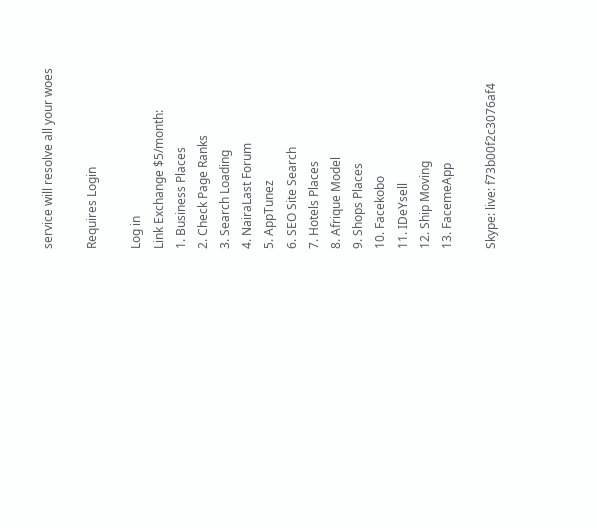service will resolve all your woes

Requires Login

Log in
Link Exchange $5/month:
1. Business Places
2. Check Page Ranks
3. Search Loading
4. NairaLast Forum
5. AppTunez
6. SEO Site Search
7. Hotels Places
8. Afrique Model
9. Shops Places
10. Facekobo
11. IDeYsell
12. Ship Moving
13. FacemeApp

Skype: live: f73b00f2c3076af4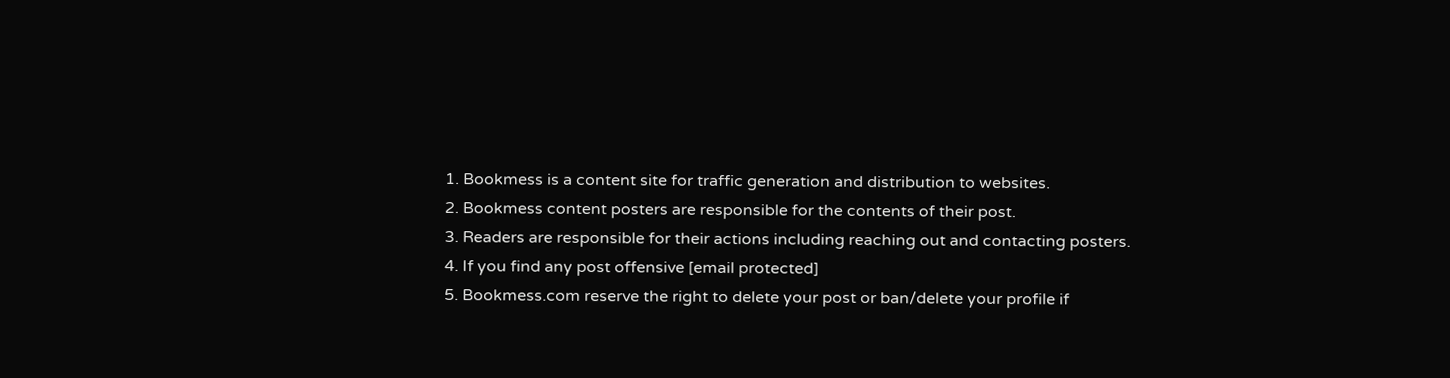1. Bookmess is a content site for traffic generation and distribution to websites.
2. Bookmess content posters are responsible for the contents of their post.
3. Readers are responsible for their actions including reaching out and contacting posters.
4. If you find any post offensive [email protected]
5. Bookmess.com reserve the right to delete your post or ban/delete your profile if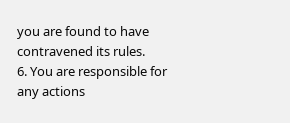you are found to have contravened its rules.
6. You are responsible for any actions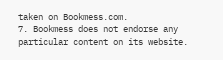taken on Bookmess.com.
7. Bookmess does not endorse any particular content on its website.